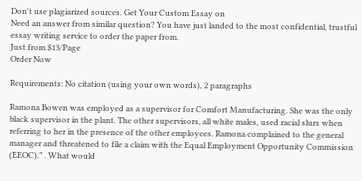Don't use plagiarized sources. Get Your Custom Essay on
Need an answer from similar question? You have just landed to the most confidential, trustful essay writing service to order the paper from.
Just from $13/Page
Order Now

Requirements: No citation (using your own words), 2 paragraphs

Ramona Bowen was employed as a supervisor for Comfort Manufacturing. She was the only black supervisor in the plant. The other supervisors, all white males, used racial slurs when referring to her in the presence of the other employees. Ramona complained to the general manager and threatened to file a claim with the Equal Employment Opportunity Commission (EEOC).” . What would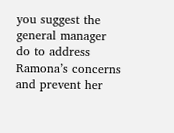you suggest the general manager do to address Ramona’s concerns and prevent her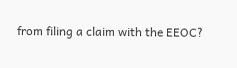from filing a claim with the EEOC?